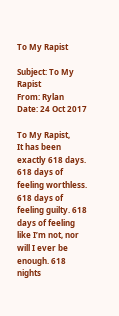To My Rapist

Subject: To My Rapist
From: Rylan
Date: 24 Oct 2017

To My Rapist,
It has been exactly 618 days. 618 days of feeling worthless. 618 days of feeling guilty. 618 days of feeling like I’m not, nor will I ever be enough. 618 nights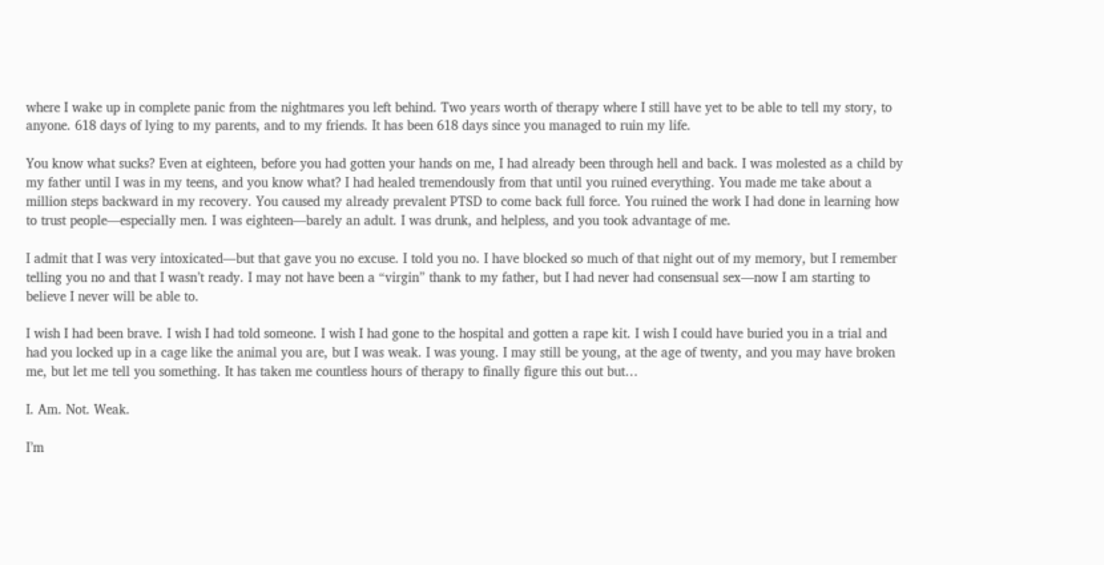where I wake up in complete panic from the nightmares you left behind. Two years worth of therapy where I still have yet to be able to tell my story, to anyone. 618 days of lying to my parents, and to my friends. It has been 618 days since you managed to ruin my life.

You know what sucks? Even at eighteen, before you had gotten your hands on me, I had already been through hell and back. I was molested as a child by my father until I was in my teens, and you know what? I had healed tremendously from that until you ruined everything. You made me take about a million steps backward in my recovery. You caused my already prevalent PTSD to come back full force. You ruined the work I had done in learning how to trust people—especially men. I was eighteen—barely an adult. I was drunk, and helpless, and you took advantage of me.

I admit that I was very intoxicated—but that gave you no excuse. I told you no. I have blocked so much of that night out of my memory, but I remember telling you no and that I wasn’t ready. I may not have been a “virgin” thank to my father, but I had never had consensual sex—now I am starting to believe I never will be able to.

I wish I had been brave. I wish I had told someone. I wish I had gone to the hospital and gotten a rape kit. I wish I could have buried you in a trial and had you locked up in a cage like the animal you are, but I was weak. I was young. I may still be young, at the age of twenty, and you may have broken me, but let me tell you something. It has taken me countless hours of therapy to finally figure this out but…

I. Am. Not. Weak.

I’m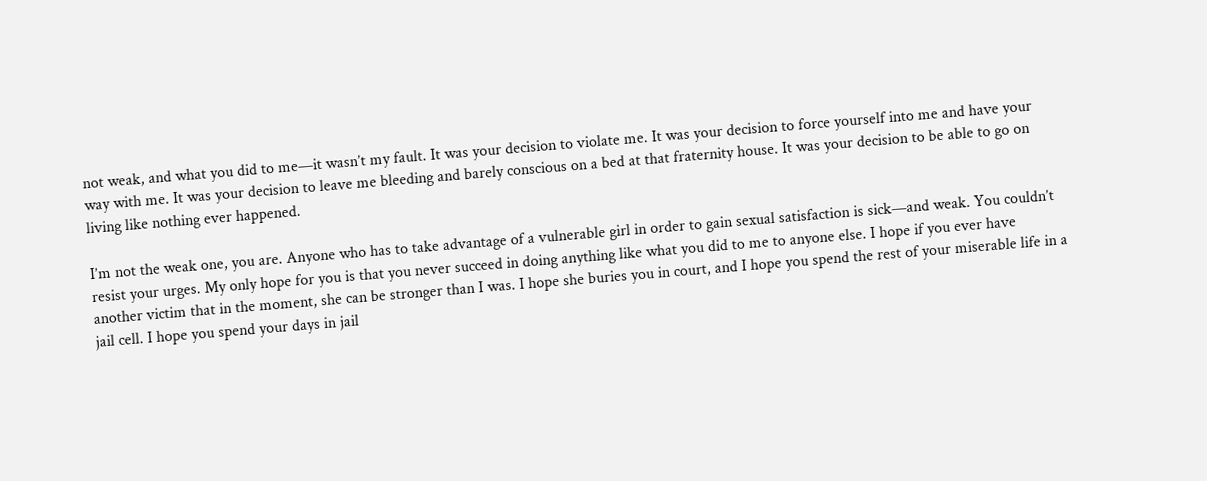not weak, and what you did to me—it wasn’t my fault. It was your decision to violate me. It was your decision to force yourself into me and have your way with me. It was your decision to leave me bleeding and barely conscious on a bed at that fraternity house. It was your decision to be able to go on living like nothing ever happened.

I’m not the weak one, you are. Anyone who has to take advantage of a vulnerable girl in order to gain sexual satisfaction is sick—and weak. You couldn’t resist your urges. My only hope for you is that you never succeed in doing anything like what you did to me to anyone else. I hope if you ever have another victim that in the moment, she can be stronger than I was. I hope she buries you in court, and I hope you spend the rest of your miserable life in a jail cell. I hope you spend your days in jail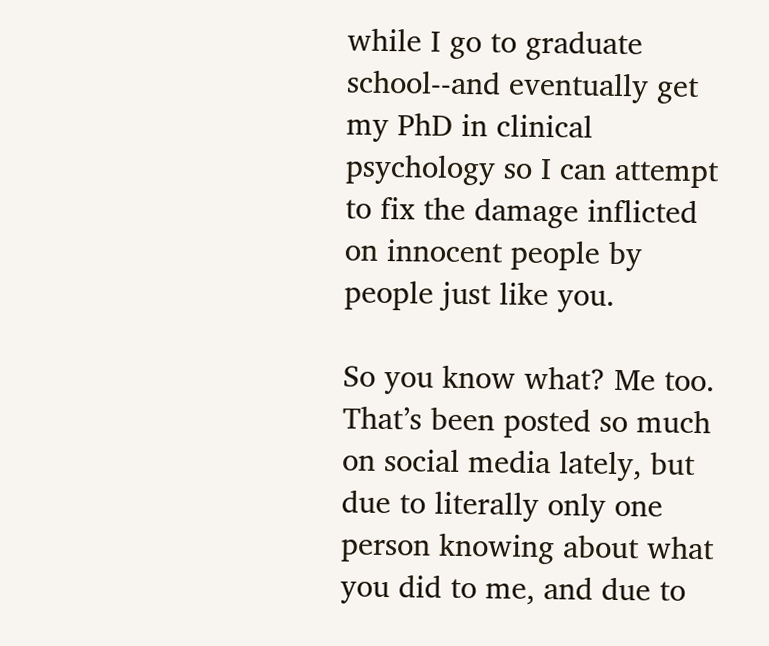while I go to graduate school--and eventually get my PhD in clinical psychology so I can attempt to fix the damage inflicted on innocent people by people just like you.

So you know what? Me too. That’s been posted so much on social media lately, but due to literally only one person knowing about what you did to me, and due to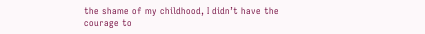the shame of my childhood, I didn’t have the courage to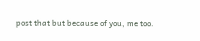post that but because of you, me too.